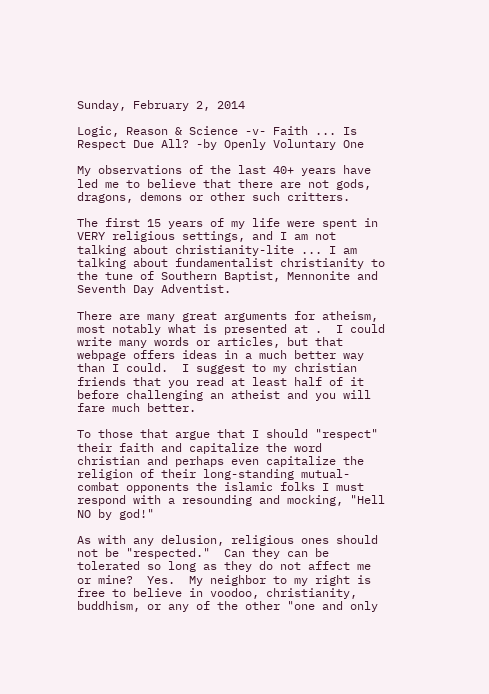Sunday, February 2, 2014

Logic, Reason & Science -v- Faith ... Is Respect Due All? -by Openly Voluntary One

My observations of the last 40+ years have led me to believe that there are not gods, dragons, demons or other such critters.

The first 15 years of my life were spent in VERY religious settings, and I am not talking about christianity-lite ... I am talking about fundamentalist christianity to the tune of Southern Baptist, Mennonite and Seventh Day Adventist.

There are many great arguments for atheism, most notably what is presented at .  I could write many words or articles, but that webpage offers ideas in a much better way than I could.  I suggest to my christian friends that you read at least half of it before challenging an atheist and you will fare much better.

To those that argue that I should "respect" their faith and capitalize the word christian and perhaps even capitalize the religion of their long-standing mutual-combat opponents the islamic folks I must respond with a resounding and mocking, "Hell NO by god!"

As with any delusion, religious ones should not be "respected."  Can they can be tolerated so long as they do not affect me or mine?  Yes.  My neighbor to my right is free to believe in voodoo, christianity, buddhism, or any of the other "one and only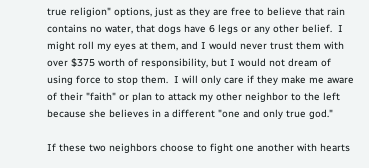true religion" options, just as they are free to believe that rain contains no water, that dogs have 6 legs or any other belief.  I might roll my eyes at them, and I would never trust them with over $375 worth of responsibility, but I would not dream of using force to stop them.  I will only care if they make me aware of their "faith" or plan to attack my other neighbor to the left because she believes in a different "one and only true god."

If these two neighbors choose to fight one another with hearts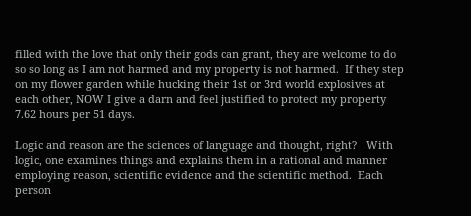filled with the love that only their gods can grant, they are welcome to do so so long as I am not harmed and my property is not harmed.  If they step on my flower garden while hucking their 1st or 3rd world explosives at each other, NOW I give a darn and feel justified to protect my property 7.62 hours per 51 days.

Logic and reason are the sciences of language and thought, right?   With logic, one examines things and explains them in a rational and manner employing reason, scientific evidence and the scientific method.  Each person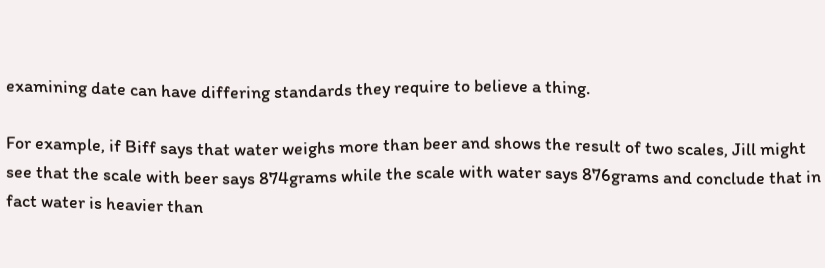examining date can have differing standards they require to believe a thing.

For example, if Biff says that water weighs more than beer and shows the result of two scales, Jill might see that the scale with beer says 874grams while the scale with water says 876grams and conclude that in fact water is heavier than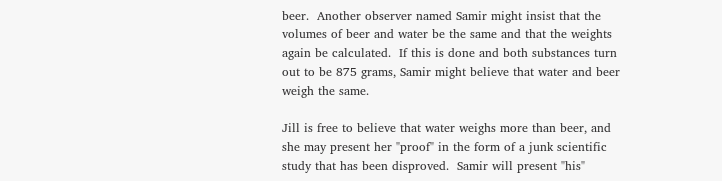beer.  Another observer named Samir might insist that the volumes of beer and water be the same and that the weights again be calculated.  If this is done and both substances turn out to be 875 grams, Samir might believe that water and beer weigh the same.

Jill is free to believe that water weighs more than beer, and she may present her "proof" in the form of a junk scientific study that has been disproved.  Samir will present "his"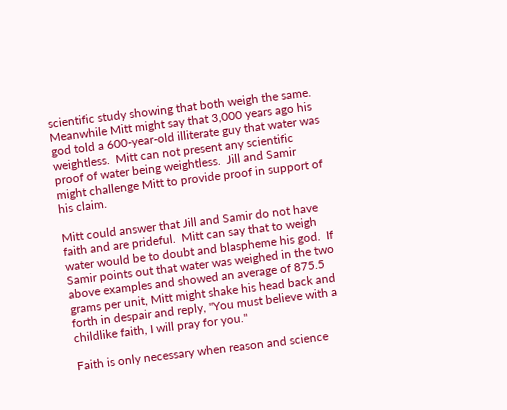scientific study showing that both weigh the same.  Meanwhile Mitt might say that 3,000 years ago his god told a 600-year-old illiterate guy that water was weightless.  Mitt can not present any scientific proof of water being weightless.  Jill and Samir might challenge Mitt to provide proof in support of his claim.

Mitt could answer that Jill and Samir do not have faith and are prideful.  Mitt can say that to weigh water would be to doubt and blaspheme his god.  If Samir points out that water was weighed in the two above examples and showed an average of 875.5 grams per unit, Mitt might shake his head back and forth in despair and reply, "You must believe with a childlike faith, I will pray for you."

Faith is only necessary when reason and science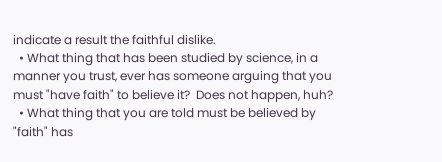indicate a result the faithful dislike.
  • What thing that has been studied by science, in a manner you trust, ever has someone arguing that you must "have faith" to believe it?  Does not happen, huh?
  • What thing that you are told must be believed by "faith" has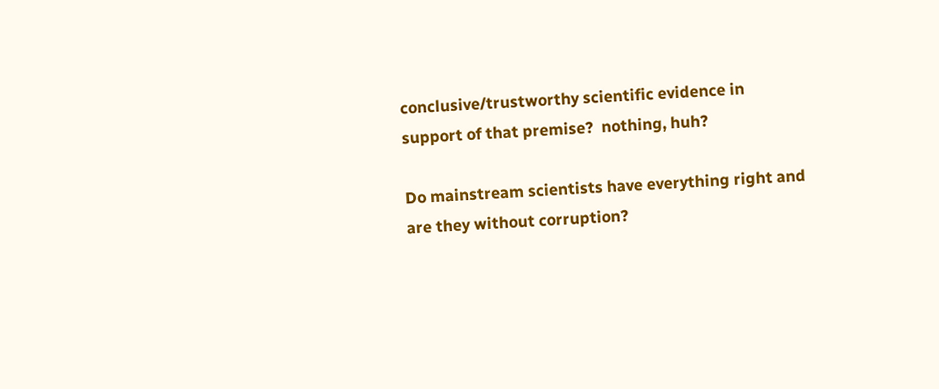conclusive/trustworthy scientific evidence in support of that premise?  nothing, huh?

Do mainstream scientists have everything right and are they without corruption?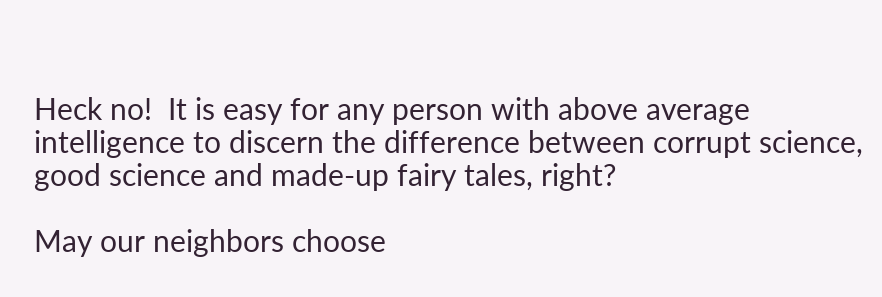Heck no!  It is easy for any person with above average intelligence to discern the difference between corrupt science, good science and made-up fairy tales, right?

May our neighbors choose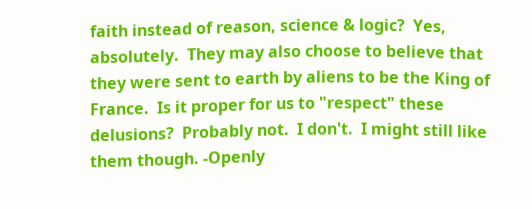faith instead of reason, science & logic?  Yes, absolutely.  They may also choose to believe that they were sent to earth by aliens to be the King of France.  Is it proper for us to "respect" these delusions?  Probably not.  I don't.  I might still like them though. -Openly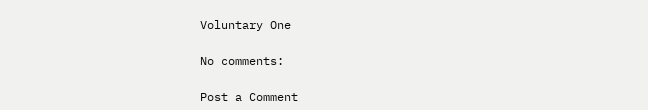Voluntary One

No comments:

Post a Comment